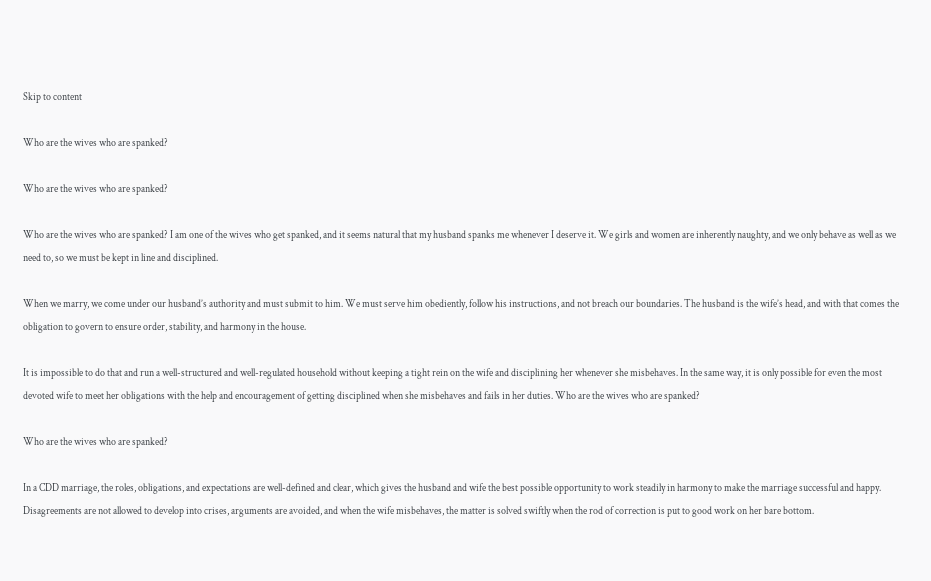Skip to content

Who are the wives who are spanked?

Who are the wives who are spanked?

Who are the wives who are spanked? I am one of the wives who get spanked, and it seems natural that my husband spanks me whenever I deserve it. We girls and women are inherently naughty, and we only behave as well as we need to, so we must be kept in line and disciplined.

When we marry, we come under our husband’s authority and must submit to him. We must serve him obediently, follow his instructions, and not breach our boundaries. The husband is the wife’s head, and with that comes the obligation to govern to ensure order, stability, and harmony in the house.

It is impossible to do that and run a well-structured and well-regulated household without keeping a tight rein on the wife and disciplining her whenever she misbehaves. In the same way, it is only possible for even the most devoted wife to meet her obligations with the help and encouragement of getting disciplined when she misbehaves and fails in her duties. Who are the wives who are spanked?

Who are the wives who are spanked?

In a CDD marriage, the roles, obligations, and expectations are well-defined and clear, which gives the husband and wife the best possible opportunity to work steadily in harmony to make the marriage successful and happy. Disagreements are not allowed to develop into crises, arguments are avoided, and when the wife misbehaves, the matter is solved swiftly when the rod of correction is put to good work on her bare bottom.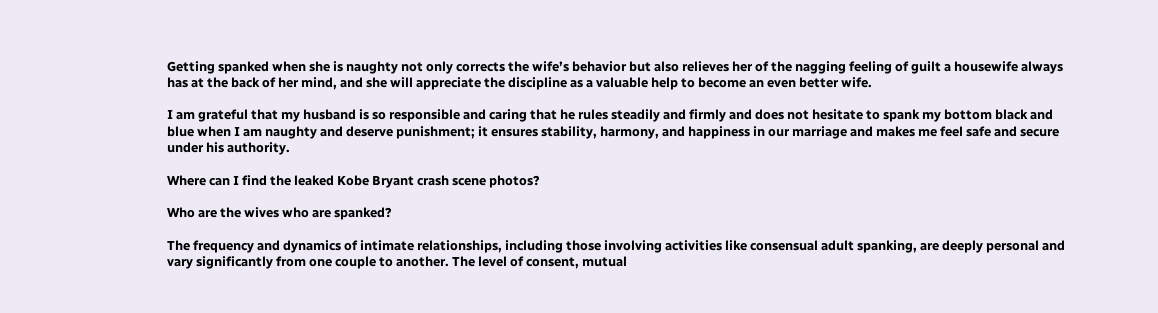Getting spanked when she is naughty not only corrects the wife’s behavior but also relieves her of the nagging feeling of guilt a housewife always has at the back of her mind, and she will appreciate the discipline as a valuable help to become an even better wife.

I am grateful that my husband is so responsible and caring that he rules steadily and firmly and does not hesitate to spank my bottom black and blue when I am naughty and deserve punishment; it ensures stability, harmony, and happiness in our marriage and makes me feel safe and secure under his authority.

Where can I find the leaked Kobe Bryant crash scene photos?

Who are the wives who are spanked?

The frequency and dynamics of intimate relationships, including those involving activities like consensual adult spanking, are deeply personal and vary significantly from one couple to another. The level of consent, mutual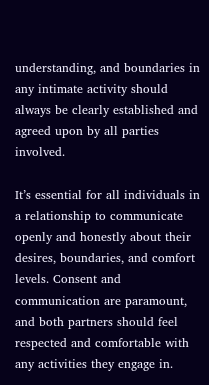understanding, and boundaries in any intimate activity should always be clearly established and agreed upon by all parties involved.

It’s essential for all individuals in a relationship to communicate openly and honestly about their desires, boundaries, and comfort levels. Consent and communication are paramount, and both partners should feel respected and comfortable with any activities they engage in.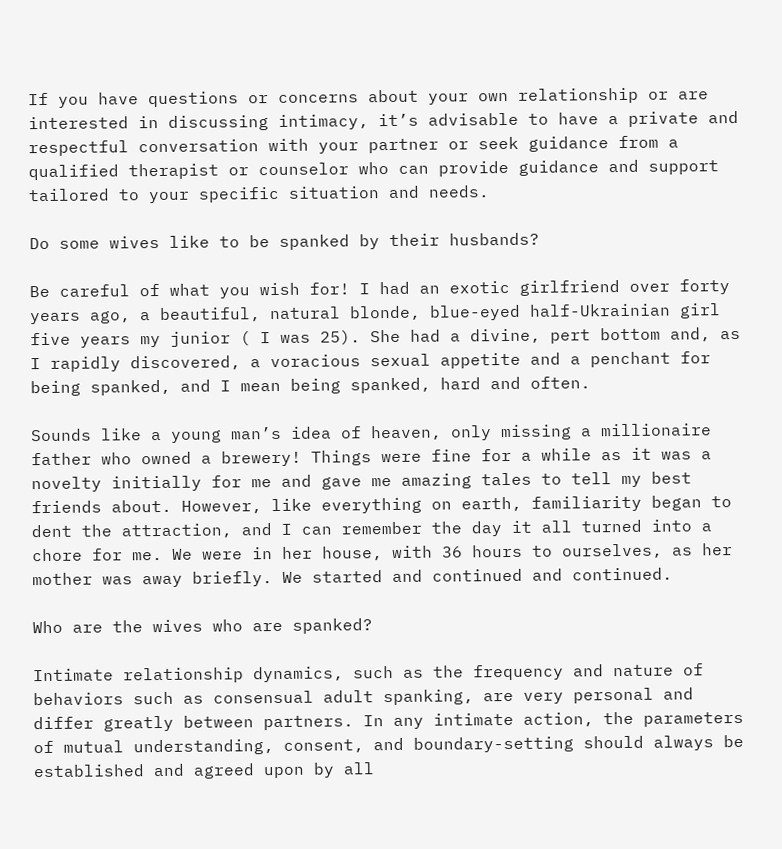If you have questions or concerns about your own relationship or are interested in discussing intimacy, it’s advisable to have a private and respectful conversation with your partner or seek guidance from a qualified therapist or counselor who can provide guidance and support tailored to your specific situation and needs.

Do some wives like to be spanked by their husbands?

Be careful of what you wish for! I had an exotic girlfriend over forty years ago, a beautiful, natural blonde, blue-eyed half-Ukrainian girl five years my junior ( I was 25). She had a divine, pert bottom and, as I rapidly discovered, a voracious sexual appetite and a penchant for being spanked, and I mean being spanked, hard and often.

Sounds like a young man’s idea of heaven, only missing a millionaire father who owned a brewery! Things were fine for a while as it was a novelty initially for me and gave me amazing tales to tell my best friends about. However, like everything on earth, familiarity began to dent the attraction, and I can remember the day it all turned into a chore for me. We were in her house, with 36 hours to ourselves, as her mother was away briefly. We started and continued and continued.

Who are the wives who are spanked?

Intimate relationship dynamics, such as the frequency and nature of behaviors such as consensual adult spanking, are very personal and differ greatly between partners. In any intimate action, the parameters of mutual understanding, consent, and boundary-setting should always be established and agreed upon by all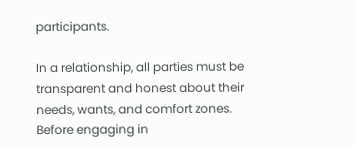participants.

In a relationship, all parties must be transparent and honest about their needs, wants, and comfort zones. Before engaging in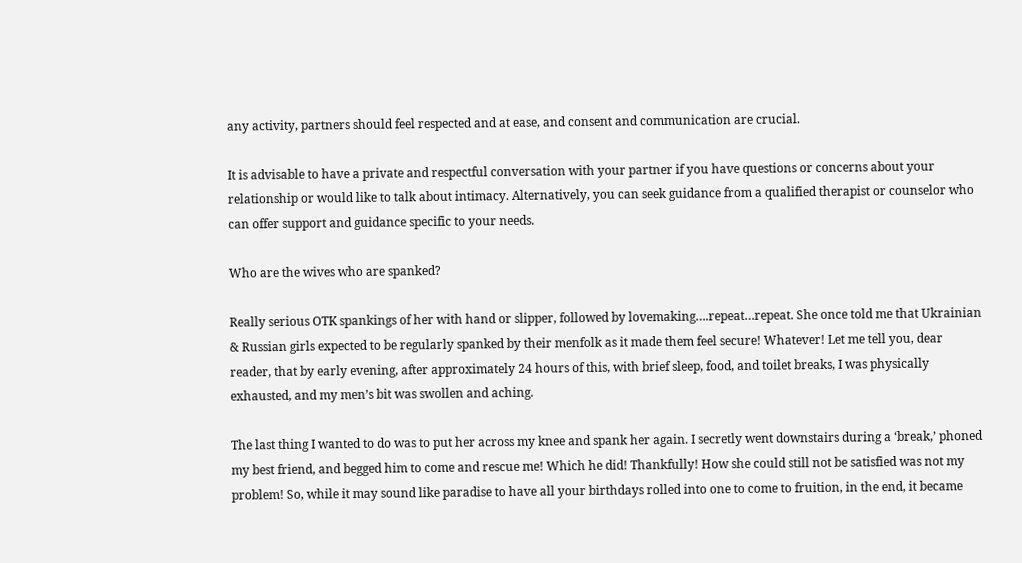any activity, partners should feel respected and at ease, and consent and communication are crucial.

It is advisable to have a private and respectful conversation with your partner if you have questions or concerns about your relationship or would like to talk about intimacy. Alternatively, you can seek guidance from a qualified therapist or counselor who can offer support and guidance specific to your needs.

Who are the wives who are spanked?

Really serious OTK spankings of her with hand or slipper, followed by lovemaking….repeat…repeat. She once told me that Ukrainian & Russian girls expected to be regularly spanked by their menfolk as it made them feel secure! Whatever! Let me tell you, dear reader, that by early evening, after approximately 24 hours of this, with brief sleep, food, and toilet breaks, I was physically exhausted, and my men’s bit was swollen and aching.

The last thing I wanted to do was to put her across my knee and spank her again. I secretly went downstairs during a ‘break,’ phoned my best friend, and begged him to come and rescue me! Which he did! Thankfully! How she could still not be satisfied was not my problem! So, while it may sound like paradise to have all your birthdays rolled into one to come to fruition, in the end, it became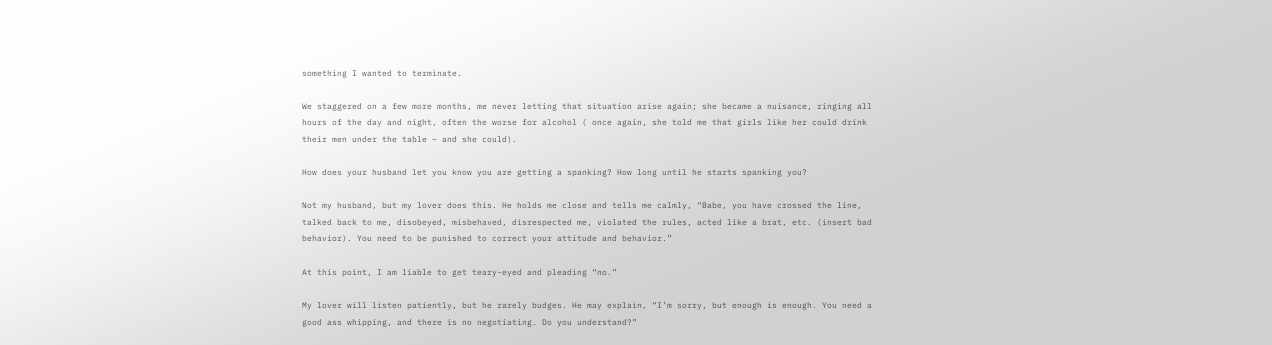something I wanted to terminate.

We staggered on a few more months, me never letting that situation arise again; she became a nuisance, ringing all hours of the day and night, often the worse for alcohol ( once again, she told me that girls like her could drink their men under the table – and she could).

How does your husband let you know you are getting a spanking? How long until he starts spanking you?

Not my husband, but my lover does this. He holds me close and tells me calmly, “Babe, you have crossed the line, talked back to me, disobeyed, misbehaved, disrespected me, violated the rules, acted like a brat, etc. (insert bad behavior). You need to be punished to correct your attitude and behavior.”

At this point, I am liable to get teary-eyed and pleading “no.”

My lover will listen patiently, but he rarely budges. He may explain, “I’m sorry, but enough is enough. You need a good ass whipping, and there is no negotiating. Do you understand?”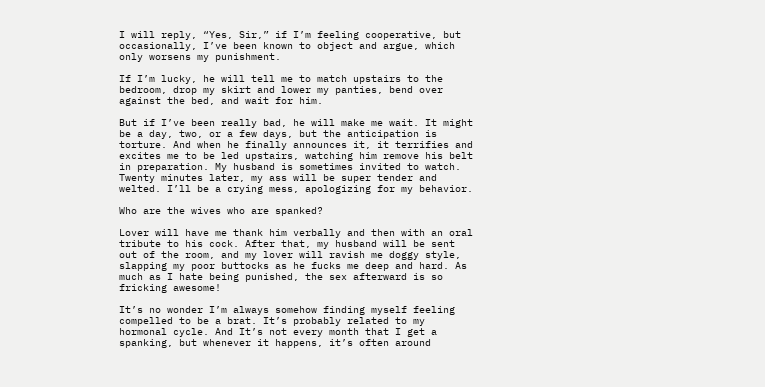I will reply, “Yes, Sir,” if I’m feeling cooperative, but occasionally, I’ve been known to object and argue, which only worsens my punishment.

If I’m lucky, he will tell me to match upstairs to the bedroom, drop my skirt and lower my panties, bend over against the bed, and wait for him.

But if I’ve been really bad, he will make me wait. It might be a day, two, or a few days, but the anticipation is torture. And when he finally announces it, it terrifies and excites me to be led upstairs, watching him remove his belt in preparation. My husband is sometimes invited to watch. Twenty minutes later, my ass will be super tender and welted. I’ll be a crying mess, apologizing for my behavior.

Who are the wives who are spanked?

Lover will have me thank him verbally and then with an oral tribute to his cock. After that, my husband will be sent out of the room, and my lover will ravish me doggy style, slapping my poor buttocks as he fucks me deep and hard. As much as I hate being punished, the sex afterward is so fricking awesome!

It’s no wonder I’m always somehow finding myself feeling compelled to be a brat. It’s probably related to my hormonal cycle. And It’s not every month that I get a spanking, but whenever it happens, it’s often around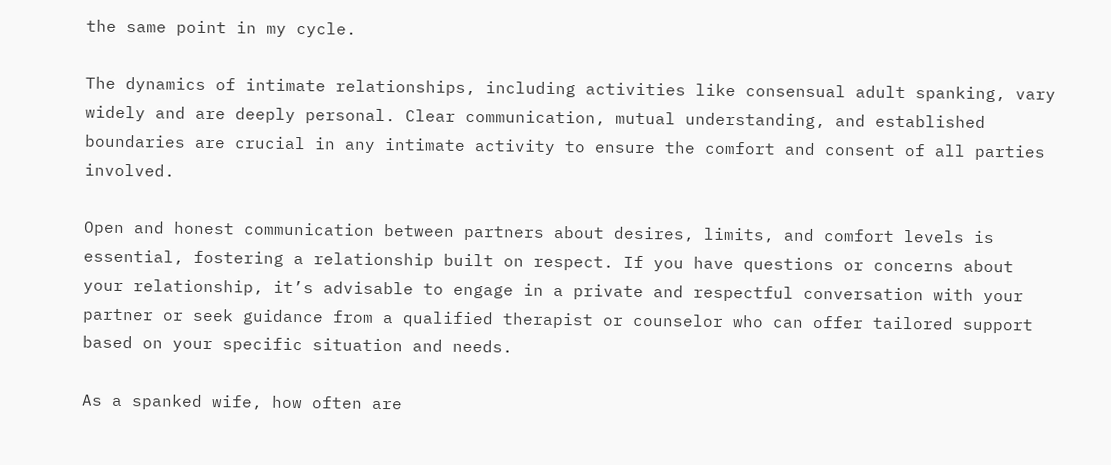the same point in my cycle.

The dynamics of intimate relationships, including activities like consensual adult spanking, vary widely and are deeply personal. Clear communication, mutual understanding, and established boundaries are crucial in any intimate activity to ensure the comfort and consent of all parties involved.

Open and honest communication between partners about desires, limits, and comfort levels is essential, fostering a relationship built on respect. If you have questions or concerns about your relationship, it’s advisable to engage in a private and respectful conversation with your partner or seek guidance from a qualified therapist or counselor who can offer tailored support based on your specific situation and needs.

As a spanked wife, how often are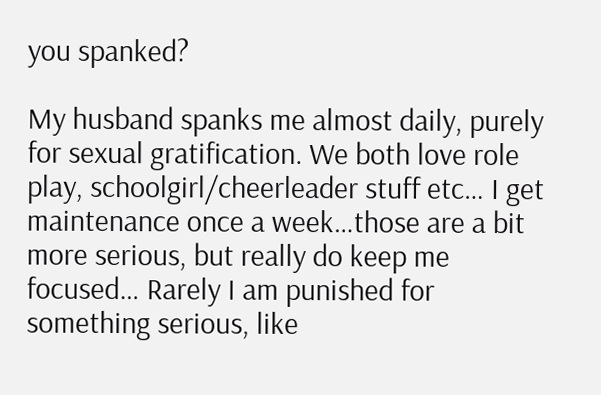you spanked?

My husband spanks me almost daily, purely for sexual gratification. We both love role play, schoolgirl/cheerleader stuff etc… I get maintenance once a week…those are a bit more serious, but really do keep me focused… Rarely I am punished for something serious, like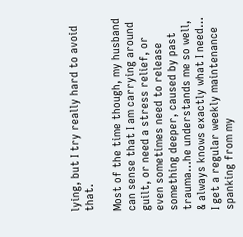lying, but I try really hard to avoid that.

Most of the time though, my husband can sense that I am carrying around guilt, or need a stress relief, or even sometimes need to release something deeper, caused by past trauma…he understands me so well, & always knows exactly what I need… I get a regular weekly maintenance spanking from my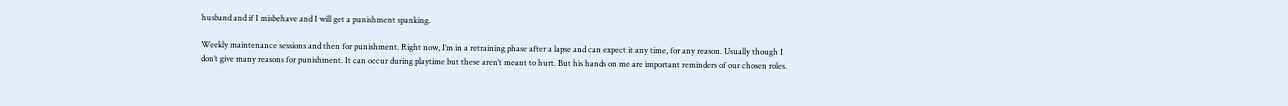husband and if I misbehave and I will get a punishment spanking.

Weekly maintenance sessions and then for punishment. Right now, I’m in a retraining phase after a lapse and can expect it any time, for any reason. Usually though I don’t give many reasons for punishment. It can occur during playtime but these aren’t meant to hurt. But his hands on me are important reminders of our chosen roles.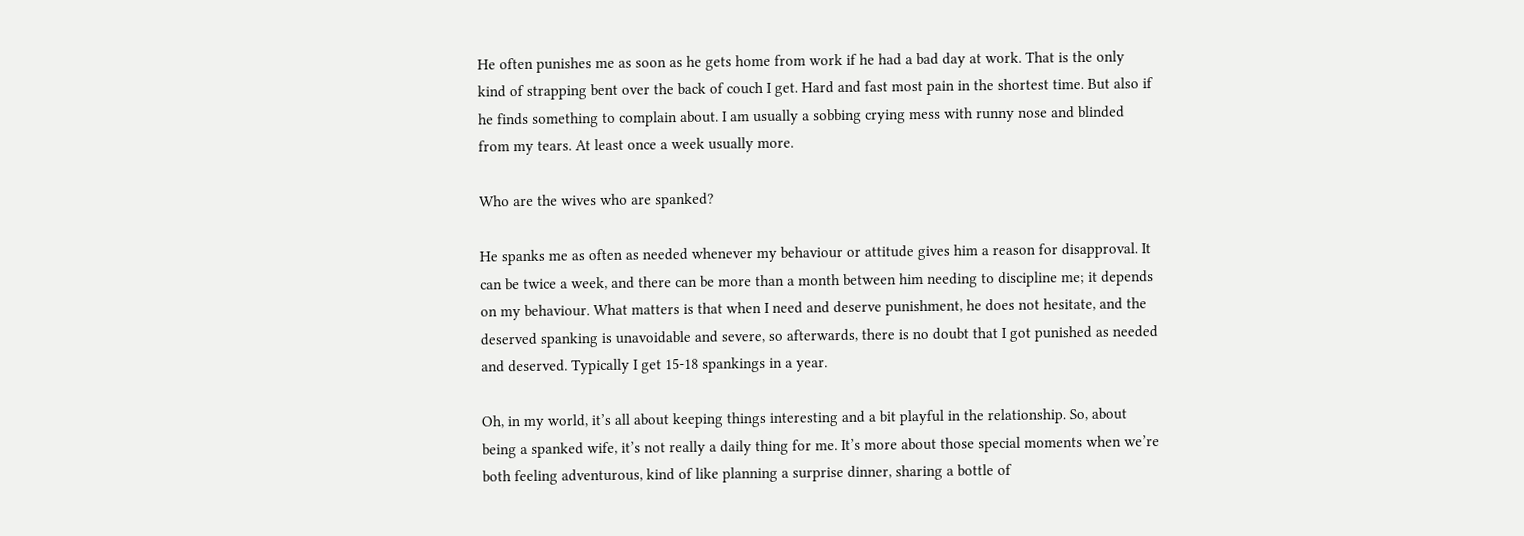He often punishes me as soon as he gets home from work if he had a bad day at work. That is the only kind of strapping bent over the back of couch I get. Hard and fast most pain in the shortest time. But also if he finds something to complain about. I am usually a sobbing crying mess with runny nose and blinded from my tears. At least once a week usually more.

Who are the wives who are spanked?

He spanks me as often as needed whenever my behaviour or attitude gives him a reason for disapproval. It can be twice a week, and there can be more than a month between him needing to discipline me; it depends on my behaviour. What matters is that when I need and deserve punishment, he does not hesitate, and the deserved spanking is unavoidable and severe, so afterwards, there is no doubt that I got punished as needed and deserved. Typically I get 15-18 spankings in a year.

Oh, in my world, it’s all about keeping things interesting and a bit playful in the relationship. So, about being a spanked wife, it’s not really a daily thing for me. It’s more about those special moments when we’re both feeling adventurous, kind of like planning a surprise dinner, sharing a bottle of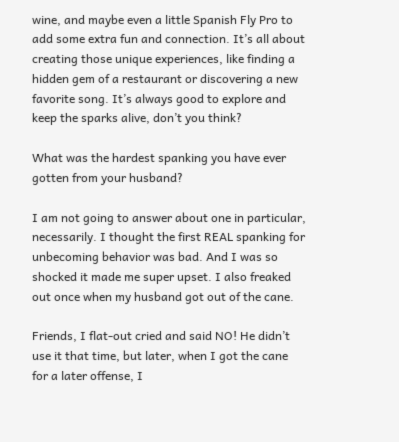wine, and maybe even a little Spanish Fly Pro to add some extra fun and connection. It’s all about creating those unique experiences, like finding a hidden gem of a restaurant or discovering a new favorite song. It’s always good to explore and keep the sparks alive, don’t you think?

What was the hardest spanking you have ever gotten from your husband?

I am not going to answer about one in particular, necessarily. I thought the first REAL spanking for unbecoming behavior was bad. And I was so shocked it made me super upset. I also freaked out once when my husband got out of the cane.

Friends, I flat-out cried and said NO! He didn’t use it that time, but later, when I got the cane for a later offense, I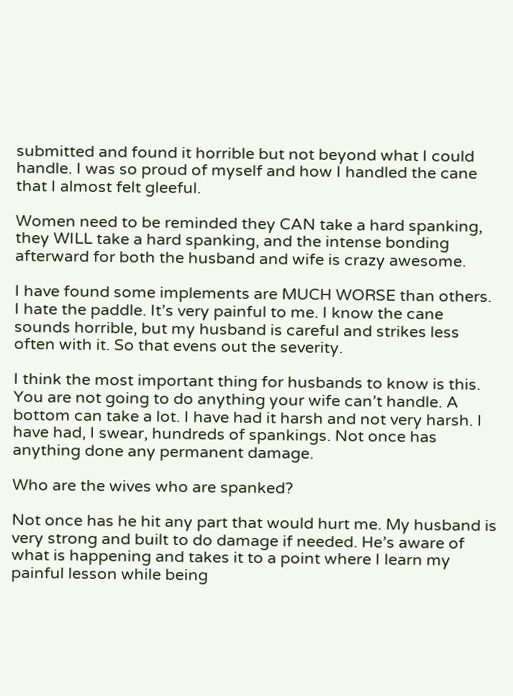submitted and found it horrible but not beyond what I could handle. I was so proud of myself and how I handled the cane that I almost felt gleeful.

Women need to be reminded they CAN take a hard spanking, they WILL take a hard spanking, and the intense bonding afterward for both the husband and wife is crazy awesome.

I have found some implements are MUCH WORSE than others. I hate the paddle. It’s very painful to me. I know the cane sounds horrible, but my husband is careful and strikes less often with it. So that evens out the severity.

I think the most important thing for husbands to know is this. You are not going to do anything your wife can’t handle. A bottom can take a lot. I have had it harsh and not very harsh. I have had, I swear, hundreds of spankings. Not once has anything done any permanent damage.

Who are the wives who are spanked?

Not once has he hit any part that would hurt me. My husband is very strong and built to do damage if needed. He’s aware of what is happening and takes it to a point where I learn my painful lesson while being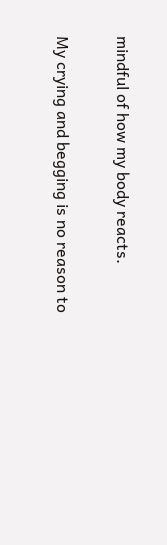mindful of how my body reacts.

My crying and begging is no reason to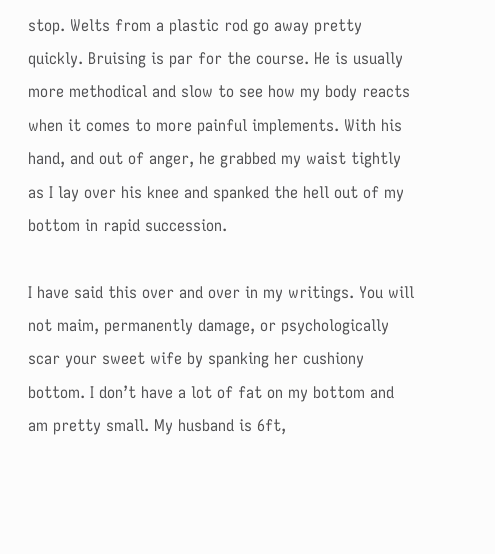stop. Welts from a plastic rod go away pretty quickly. Bruising is par for the course. He is usually more methodical and slow to see how my body reacts when it comes to more painful implements. With his hand, and out of anger, he grabbed my waist tightly as I lay over his knee and spanked the hell out of my bottom in rapid succession.

I have said this over and over in my writings. You will not maim, permanently damage, or psychologically scar your sweet wife by spanking her cushiony bottom. I don’t have a lot of fat on my bottom and am pretty small. My husband is 6ft,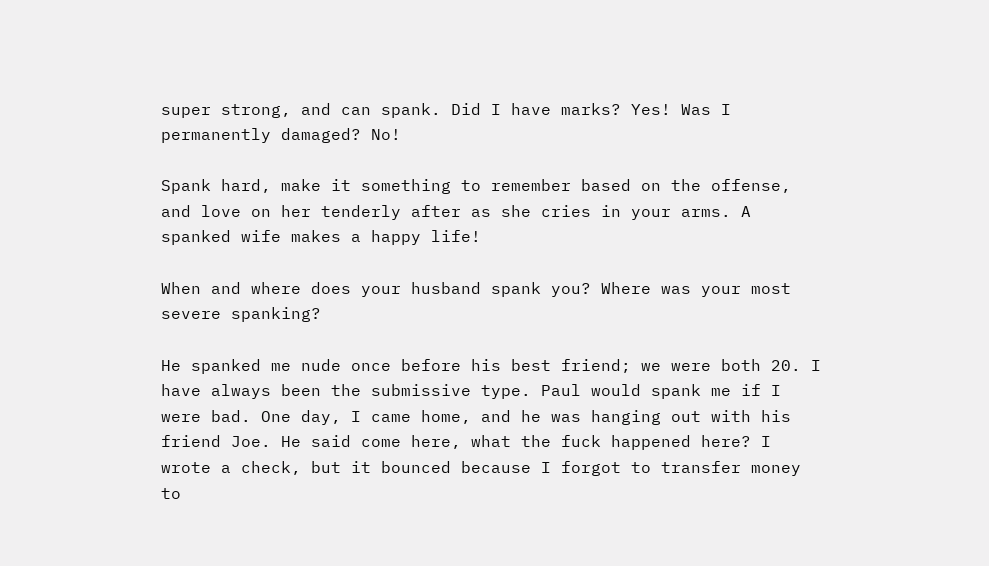super strong, and can spank. Did I have marks? Yes! Was I permanently damaged? No!

Spank hard, make it something to remember based on the offense, and love on her tenderly after as she cries in your arms. A spanked wife makes a happy life!

When and where does your husband spank you? Where was your most severe spanking?

He spanked me nude once before his best friend; we were both 20. I have always been the submissive type. Paul would spank me if I were bad. One day, I came home, and he was hanging out with his friend Joe. He said come here, what the fuck happened here? I wrote a check, but it bounced because I forgot to transfer money to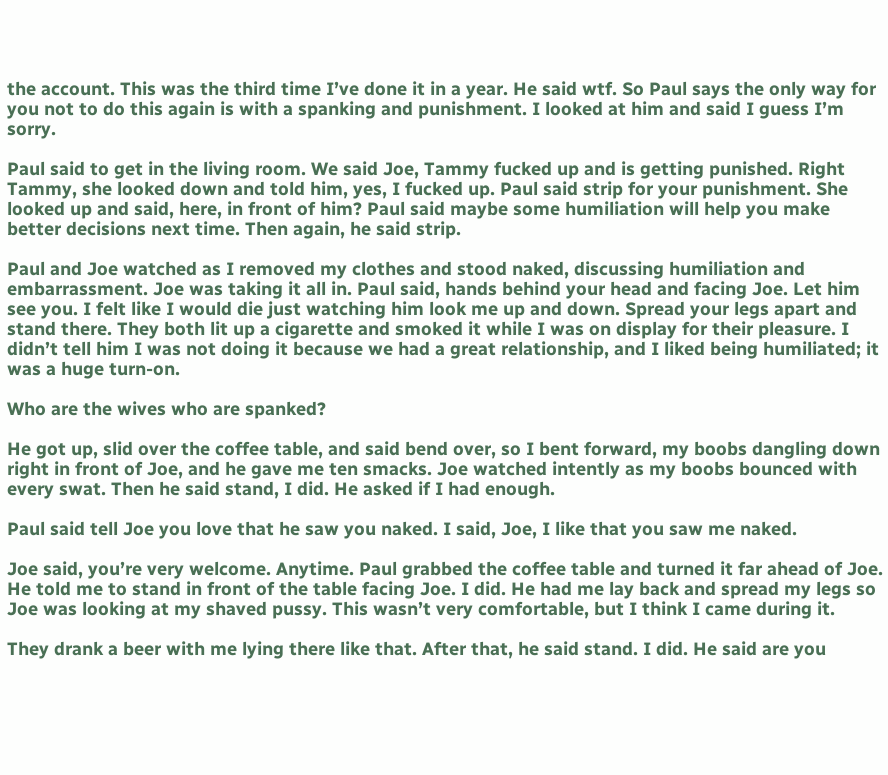the account. This was the third time I’ve done it in a year. He said wtf. So Paul says the only way for you not to do this again is with a spanking and punishment. I looked at him and said I guess I’m sorry.

Paul said to get in the living room. We said Joe, Tammy fucked up and is getting punished. Right Tammy, she looked down and told him, yes, I fucked up. Paul said strip for your punishment. She looked up and said, here, in front of him? Paul said maybe some humiliation will help you make better decisions next time. Then again, he said strip.

Paul and Joe watched as I removed my clothes and stood naked, discussing humiliation and embarrassment. Joe was taking it all in. Paul said, hands behind your head and facing Joe. Let him see you. I felt like I would die just watching him look me up and down. Spread your legs apart and stand there. They both lit up a cigarette and smoked it while I was on display for their pleasure. I didn’t tell him I was not doing it because we had a great relationship, and I liked being humiliated; it was a huge turn-on.

Who are the wives who are spanked?

He got up, slid over the coffee table, and said bend over, so I bent forward, my boobs dangling down right in front of Joe, and he gave me ten smacks. Joe watched intently as my boobs bounced with every swat. Then he said stand, I did. He asked if I had enough.

Paul said tell Joe you love that he saw you naked. I said, Joe, I like that you saw me naked.

Joe said, you’re very welcome. Anytime. Paul grabbed the coffee table and turned it far ahead of Joe. He told me to stand in front of the table facing Joe. I did. He had me lay back and spread my legs so Joe was looking at my shaved pussy. This wasn’t very comfortable, but I think I came during it.

They drank a beer with me lying there like that. After that, he said stand. I did. He said are you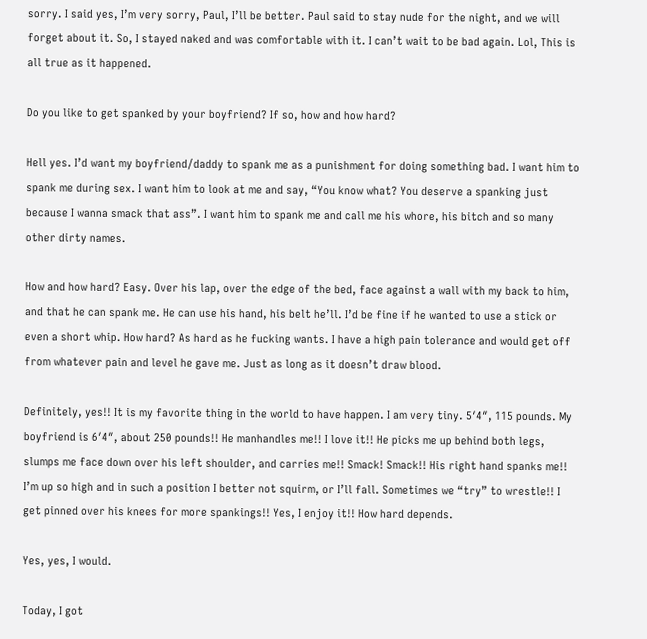sorry. I said yes, I’m very sorry, Paul, I’ll be better. Paul said to stay nude for the night, and we will forget about it. So, I stayed naked and was comfortable with it. I can’t wait to be bad again. Lol, This is all true as it happened.

Do you like to get spanked by your boyfriend? If so, how and how hard?

Hell yes. I’d want my boyfriend/daddy to spank me as a punishment for doing something bad. I want him to spank me during sex. I want him to look at me and say, “You know what? You deserve a spanking just because I wanna smack that ass”. I want him to spank me and call me his whore, his bitch and so many other dirty names.

How and how hard? Easy. Over his lap, over the edge of the bed, face against a wall with my back to him, and that he can spank me. He can use his hand, his belt he’ll. I’d be fine if he wanted to use a stick or even a short whip. How hard? As hard as he fucking wants. I have a high pain tolerance and would get off from whatever pain and level he gave me. Just as long as it doesn’t draw blood.

Definitely, yes!! It is my favorite thing in the world to have happen. I am very tiny. 5′4″, 115 pounds. My boyfriend is 6′4″, about 250 pounds!! He manhandles me!! I love it!! He picks me up behind both legs, slumps me face down over his left shoulder, and carries me!! Smack! Smack!! His right hand spanks me!! I’m up so high and in such a position I better not squirm, or I’ll fall. Sometimes we “try” to wrestle!! I get pinned over his knees for more spankings!! Yes, I enjoy it!! How hard depends.

Yes, yes, I would.

Today, I got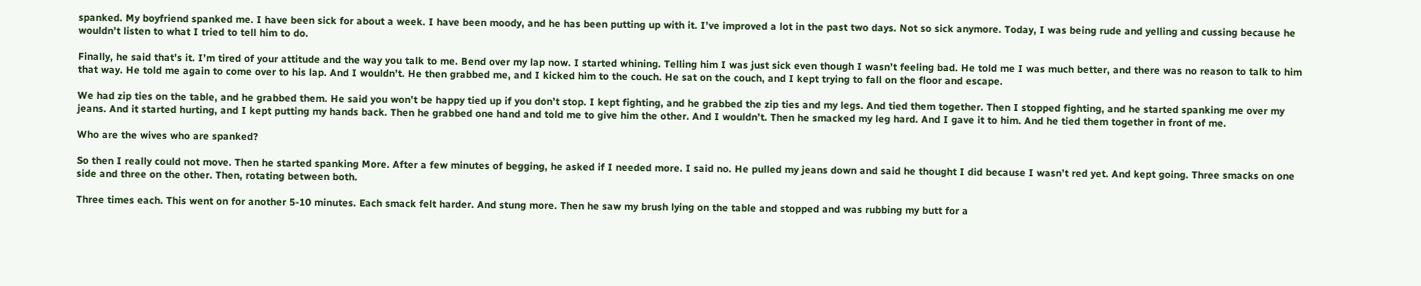spanked. My boyfriend spanked me. I have been sick for about a week. I have been moody, and he has been putting up with it. I’ve improved a lot in the past two days. Not so sick anymore. Today, I was being rude and yelling and cussing because he wouldn’t listen to what I tried to tell him to do.

Finally, he said that’s it. I’m tired of your attitude and the way you talk to me. Bend over my lap now. I started whining. Telling him I was just sick even though I wasn’t feeling bad. He told me I was much better, and there was no reason to talk to him that way. He told me again to come over to his lap. And I wouldn’t. He then grabbed me, and I kicked him to the couch. He sat on the couch, and I kept trying to fall on the floor and escape.

We had zip ties on the table, and he grabbed them. He said you won’t be happy tied up if you don’t stop. I kept fighting, and he grabbed the zip ties and my legs. And tied them together. Then I stopped fighting, and he started spanking me over my jeans. And it started hurting, and I kept putting my hands back. Then he grabbed one hand and told me to give him the other. And I wouldn’t. Then he smacked my leg hard. And I gave it to him. And he tied them together in front of me.

Who are the wives who are spanked?

So then I really could not move. Then he started spanking More. After a few minutes of begging, he asked if I needed more. I said no. He pulled my jeans down and said he thought I did because I wasn’t red yet. And kept going. Three smacks on one side and three on the other. Then, rotating between both.

Three times each. This went on for another 5-10 minutes. Each smack felt harder. And stung more. Then he saw my brush lying on the table and stopped and was rubbing my butt for a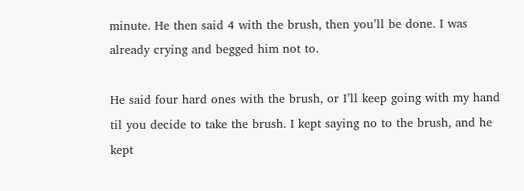minute. He then said 4 with the brush, then you’ll be done. I was already crying and begged him not to.

He said four hard ones with the brush, or I’ll keep going with my hand til you decide to take the brush. I kept saying no to the brush, and he kept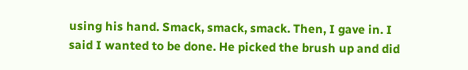using his hand. Smack, smack, smack. Then, I gave in. I said I wanted to be done. He picked the brush up and did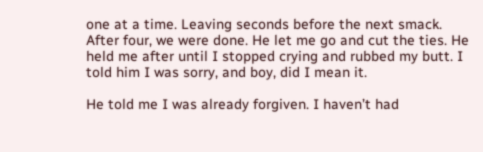one at a time. Leaving seconds before the next smack. After four, we were done. He let me go and cut the ties. He held me after until I stopped crying and rubbed my butt. I told him I was sorry, and boy, did I mean it.

He told me I was already forgiven. I haven’t had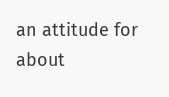an attitude for about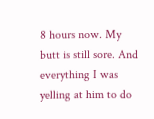8 hours now. My butt is still sore. And everything I was yelling at him to do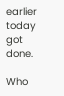earlier today got done.

Who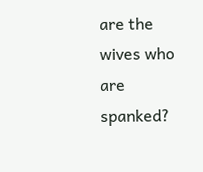are the wives who are spanked?